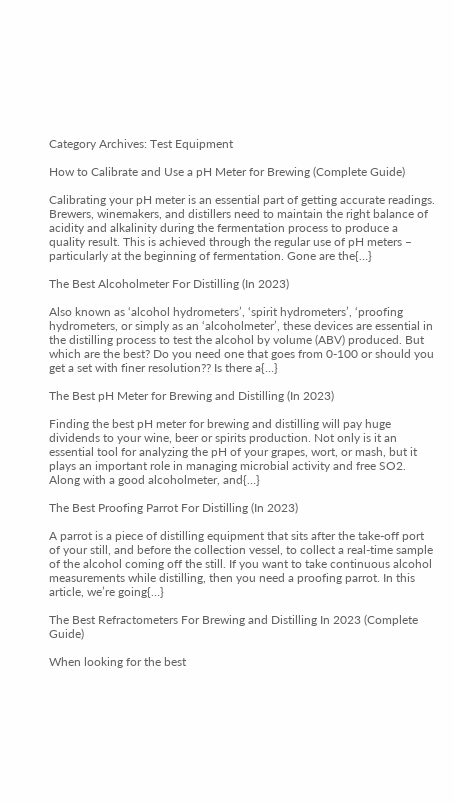Category Archives: Test Equipment

How to Calibrate and Use a pH Meter for Brewing (Complete Guide)

Calibrating your pH meter is an essential part of getting accurate readings. Brewers, winemakers, and distillers need to maintain the right balance of acidity and alkalinity during the fermentation process to produce a quality result. This is achieved through the regular use of pH meters – particularly at the beginning of fermentation. Gone are the{…}

The Best Alcoholmeter For Distilling (In 2023)

Also known as ‘alcohol hydrometers’, ‘spirit hydrometers’, ‘proofing hydrometers, or simply as an ‘alcoholmeter’, these devices are essential in the distilling process to test the alcohol by volume (ABV) produced. But which are the best? Do you need one that goes from 0-100 or should you get a set with finer resolution?? Is there a{…}

The Best pH Meter for Brewing and Distilling (In 2023)

Finding the best pH meter for brewing and distilling will pay huge dividends to your wine, beer or spirits production. Not only is it an essential tool for analyzing the pH of your grapes, wort, or mash, but it plays an important role in managing microbial activity and free SO2. Along with a good alcoholmeter, and{…}

The Best Proofing Parrot For Distilling (In 2023)

A parrot is a piece of distilling equipment that sits after the take-off port of your still, and before the collection vessel, to collect a real-time sample of the alcohol coming off the still. If you want to take continuous alcohol measurements while distilling, then you need a proofing parrot. In this article, we’re going{…}

The Best Refractometers For Brewing and Distilling In 2023 (Complete Guide)

When looking for the best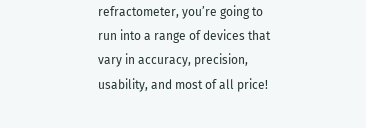refractometer, you’re going to run into a range of devices that vary in accuracy, precision, usability, and most of all price!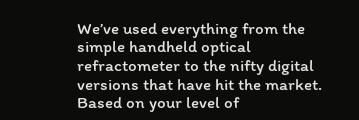We’ve used everything from the simple handheld optical refractometer to the nifty digital versions that have hit the market. Based on your level of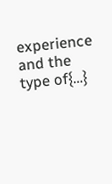experience and the type of{…}